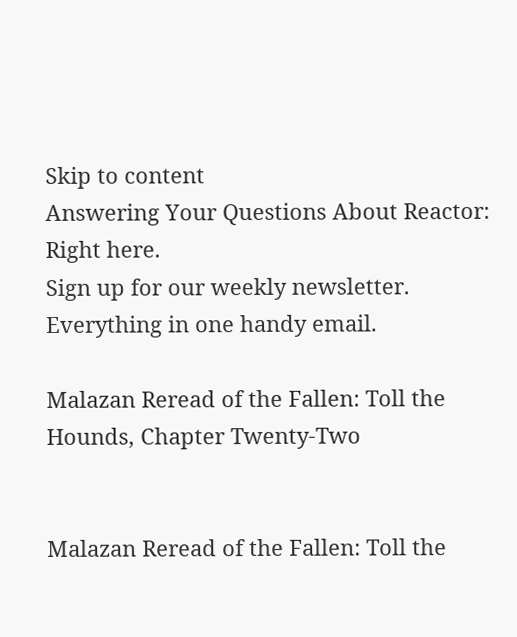Skip to content
Answering Your Questions About Reactor: Right here.
Sign up for our weekly newsletter. Everything in one handy email.

Malazan Reread of the Fallen: Toll the Hounds, Chapter Twenty-Two


Malazan Reread of the Fallen: Toll the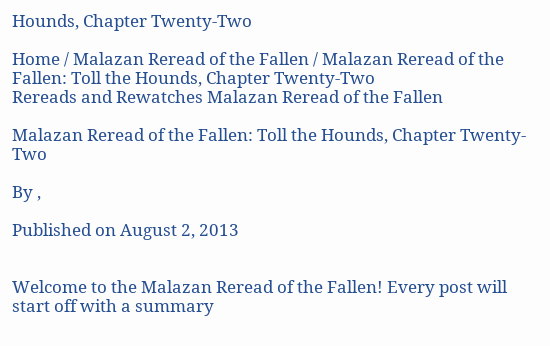Hounds, Chapter Twenty-Two

Home / Malazan Reread of the Fallen / Malazan Reread of the Fallen: Toll the Hounds, Chapter Twenty-Two
Rereads and Rewatches Malazan Reread of the Fallen

Malazan Reread of the Fallen: Toll the Hounds, Chapter Twenty-Two

By ,

Published on August 2, 2013


Welcome to the Malazan Reread of the Fallen! Every post will start off with a summary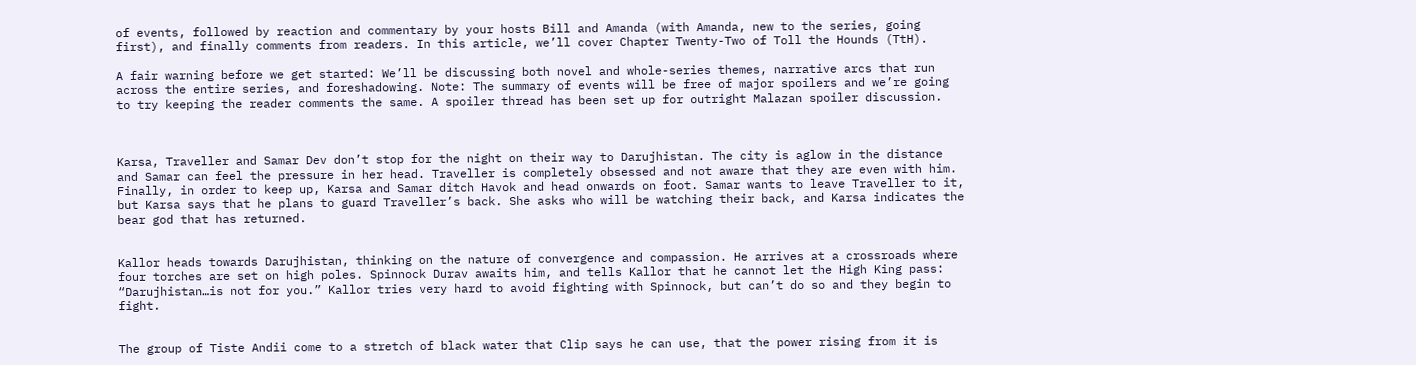of events, followed by reaction and commentary by your hosts Bill and Amanda (with Amanda, new to the series, going first), and finally comments from readers. In this article, we’ll cover Chapter Twenty-Two of Toll the Hounds (TtH).

A fair warning before we get started: We’ll be discussing both novel and whole-series themes, narrative arcs that run across the entire series, and foreshadowing. Note: The summary of events will be free of major spoilers and we’re going to try keeping the reader comments the same. A spoiler thread has been set up for outright Malazan spoiler discussion.



Karsa, Traveller and Samar Dev don’t stop for the night on their way to Darujhistan. The city is aglow in the distance and Samar can feel the pressure in her head. Traveller is completely obsessed and not aware that they are even with him. Finally, in order to keep up, Karsa and Samar ditch Havok and head onwards on foot. Samar wants to leave Traveller to it, but Karsa says that he plans to guard Traveller’s back. She asks who will be watching their back, and Karsa indicates the bear god that has returned.


Kallor heads towards Darujhistan, thinking on the nature of convergence and compassion. He arrives at a crossroads where four torches are set on high poles. Spinnock Durav awaits him, and tells Kallor that he cannot let the High King pass: “Darujhistan…is not for you.” Kallor tries very hard to avoid fighting with Spinnock, but can’t do so and they begin to fight.


The group of Tiste Andii come to a stretch of black water that Clip says he can use, that the power rising from it is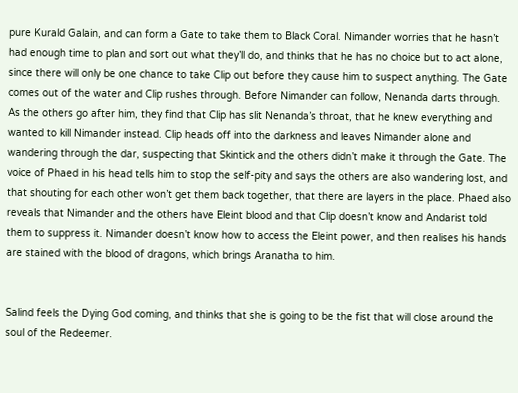pure Kurald Galain, and can form a Gate to take them to Black Coral. Nimander worries that he hasn’t had enough time to plan and sort out what they’ll do, and thinks that he has no choice but to act alone, since there will only be one chance to take Clip out before they cause him to suspect anything. The Gate comes out of the water and Clip rushes through. Before Nimander can follow, Nenanda darts through. As the others go after him, they find that Clip has slit Nenanda’s throat, that he knew everything and wanted to kill Nimander instead. Clip heads off into the darkness and leaves Nimander alone and wandering through the dar, suspecting that Skintick and the others didn’t make it through the Gate. The voice of Phaed in his head tells him to stop the self-pity and says the others are also wandering lost, and that shouting for each other won’t get them back together, that there are layers in the place. Phaed also reveals that Nimander and the others have Eleint blood and that Clip doesn’t know and Andarist told them to suppress it. Nimander doesn’t know how to access the Eleint power, and then realises his hands are stained with the blood of dragons, which brings Aranatha to him.


Salind feels the Dying God coming, and thinks that she is going to be the fist that will close around the soul of the Redeemer.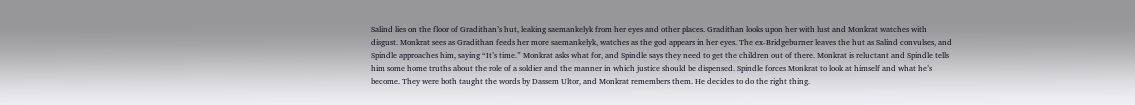Salind lies on the floor of Gradithan’s hut, leaking saemankelyk from her eyes and other places. Gradithan looks upon her with lust and Monkrat watches with disgust. Monkrat sees as Gradithan feeds her more saemankelyk, watches as the god appears in her eyes. The ex-Bridgeburner leaves the hut as Salind convulses, and Spindle approaches him, saying “It’s time.” Monkrat asks what for, and Spindle says they need to get the children out of there. Monkrat is reluctant and Spindle tells him some home truths about the role of a soldier and the manner in which justice should be dispensed. Spindle forces Monkrat to look at himself and what he’s become. They were both taught the words by Dassem Ultor, and Monkrat remembers them. He decides to do the right thing.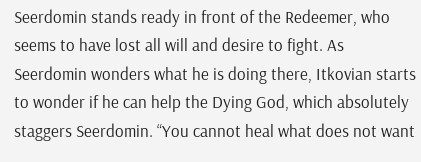Seerdomin stands ready in front of the Redeemer, who seems to have lost all will and desire to fight. As Seerdomin wonders what he is doing there, Itkovian starts to wonder if he can help the Dying God, which absolutely staggers Seerdomin. “You cannot heal what does not want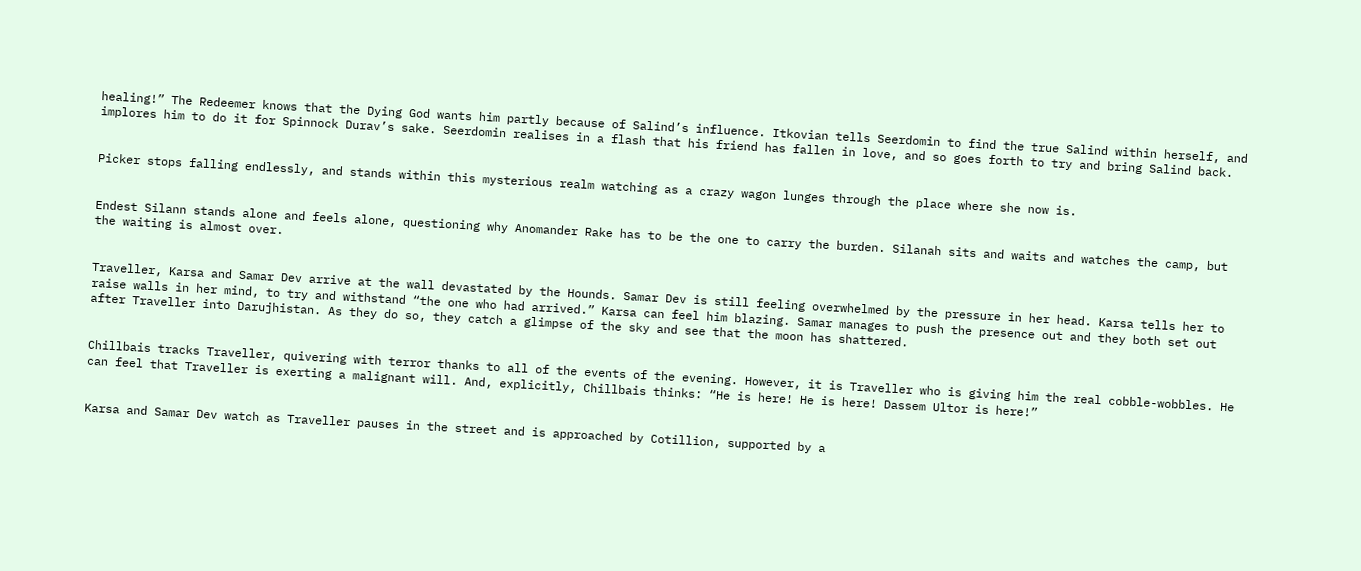healing!” The Redeemer knows that the Dying God wants him partly because of Salind’s influence. Itkovian tells Seerdomin to find the true Salind within herself, and implores him to do it for Spinnock Durav’s sake. Seerdomin realises in a flash that his friend has fallen in love, and so goes forth to try and bring Salind back.


Picker stops falling endlessly, and stands within this mysterious realm watching as a crazy wagon lunges through the place where she now is.


Endest Silann stands alone and feels alone, questioning why Anomander Rake has to be the one to carry the burden. Silanah sits and waits and watches the camp, but the waiting is almost over.


Traveller, Karsa and Samar Dev arrive at the wall devastated by the Hounds. Samar Dev is still feeling overwhelmed by the pressure in her head. Karsa tells her to raise walls in her mind, to try and withstand “the one who had arrived.” Karsa can feel him blazing. Samar manages to push the presence out and they both set out after Traveller into Darujhistan. As they do so, they catch a glimpse of the sky and see that the moon has shattered.


Chillbais tracks Traveller, quivering with terror thanks to all of the events of the evening. However, it is Traveller who is giving him the real cobble-wobbles. He can feel that Traveller is exerting a malignant will. And, explicitly, Chillbais thinks: “He is here! He is here! Dassem Ultor is here!”


Karsa and Samar Dev watch as Traveller pauses in the street and is approached by Cotillion, supported by a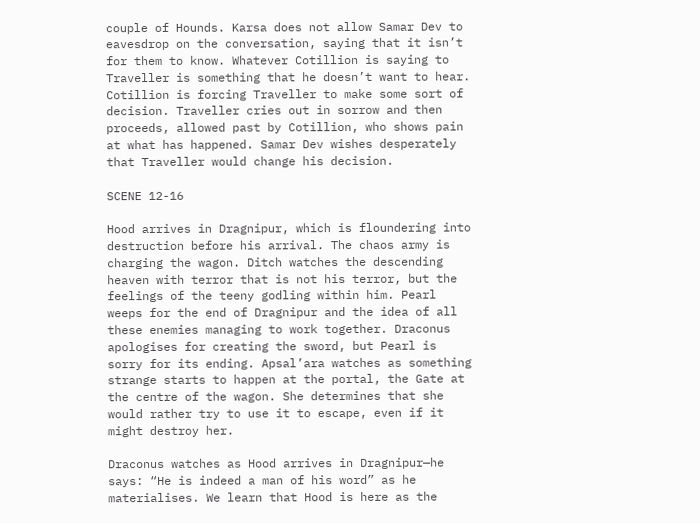couple of Hounds. Karsa does not allow Samar Dev to eavesdrop on the conversation, saying that it isn’t for them to know. Whatever Cotillion is saying to Traveller is something that he doesn’t want to hear. Cotillion is forcing Traveller to make some sort of decision. Traveller cries out in sorrow and then proceeds, allowed past by Cotillion, who shows pain at what has happened. Samar Dev wishes desperately that Traveller would change his decision.

SCENE 12-16

Hood arrives in Dragnipur, which is floundering into destruction before his arrival. The chaos army is charging the wagon. Ditch watches the descending heaven with terror that is not his terror, but the feelings of the teeny godling within him. Pearl weeps for the end of Dragnipur and the idea of all these enemies managing to work together. Draconus apologises for creating the sword, but Pearl is sorry for its ending. Apsal’ara watches as something strange starts to happen at the portal, the Gate at the centre of the wagon. She determines that she would rather try to use it to escape, even if it might destroy her.

Draconus watches as Hood arrives in Dragnipur—he says: “He is indeed a man of his word” as he materialises. We learn that Hood is here as the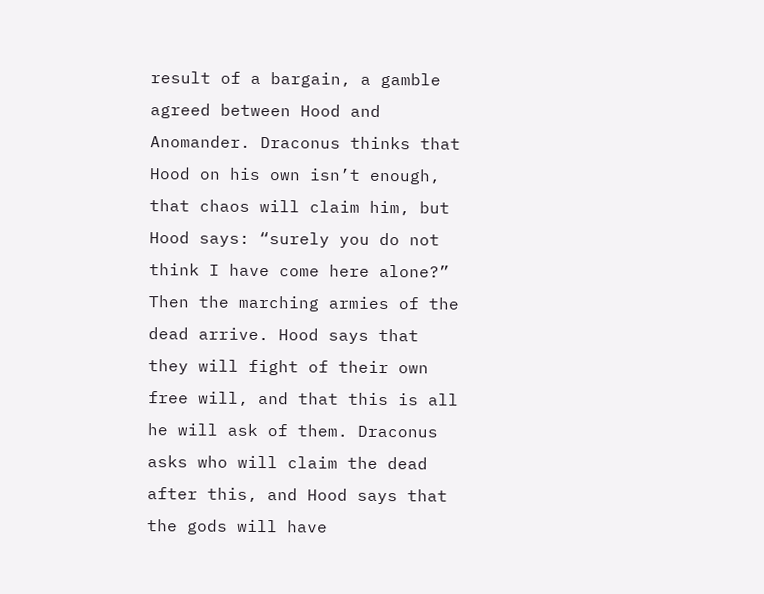result of a bargain, a gamble agreed between Hood and Anomander. Draconus thinks that Hood on his own isn’t enough, that chaos will claim him, but Hood says: “surely you do not think I have come here alone?” Then the marching armies of the dead arrive. Hood says that they will fight of their own free will, and that this is all he will ask of them. Draconus asks who will claim the dead after this, and Hood says that the gods will have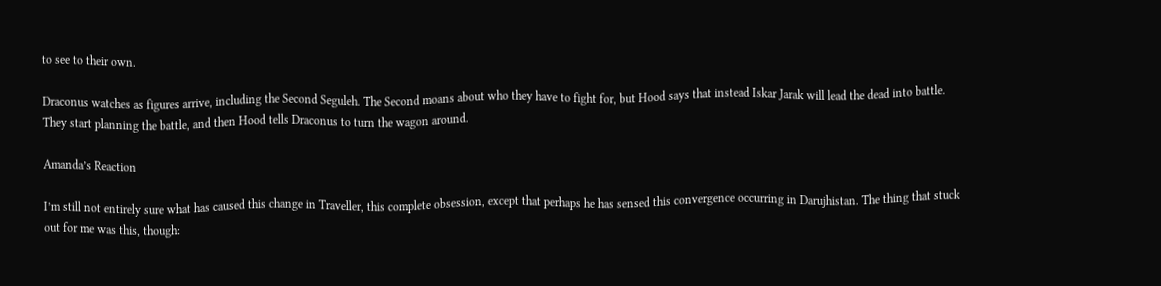to see to their own.

Draconus watches as figures arrive, including the Second Seguleh. The Second moans about who they have to fight for, but Hood says that instead Iskar Jarak will lead the dead into battle. They start planning the battle, and then Hood tells Draconus to turn the wagon around.

Amanda’s Reaction

I’m still not entirely sure what has caused this change in Traveller, this complete obsession, except that perhaps he has sensed this convergence occurring in Darujhistan. The thing that stuck out for me was this, though: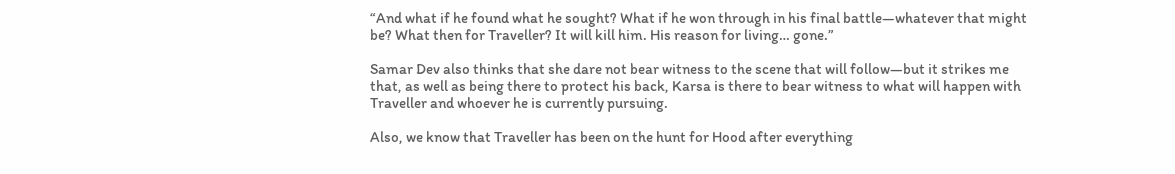“And what if he found what he sought? What if he won through in his final battle—whatever that might be? What then for Traveller? It will kill him. His reason for living… gone.”

Samar Dev also thinks that she dare not bear witness to the scene that will follow—but it strikes me that, as well as being there to protect his back, Karsa is there to bear witness to what will happen with Traveller and whoever he is currently pursuing.

Also, we know that Traveller has been on the hunt for Hood after everything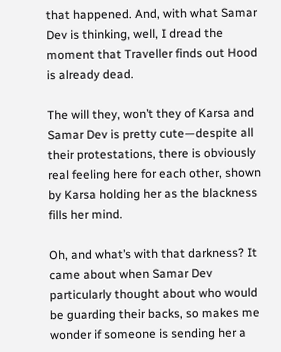that happened. And, with what Samar Dev is thinking, well, I dread the moment that Traveller finds out Hood is already dead.

The will they, won’t they of Karsa and Samar Dev is pretty cute—despite all their protestations, there is obviously real feeling here for each other, shown by Karsa holding her as the blackness fills her mind.

Oh, and what’s with that darkness? It came about when Samar Dev particularly thought about who would be guarding their backs, so makes me wonder if someone is sending her a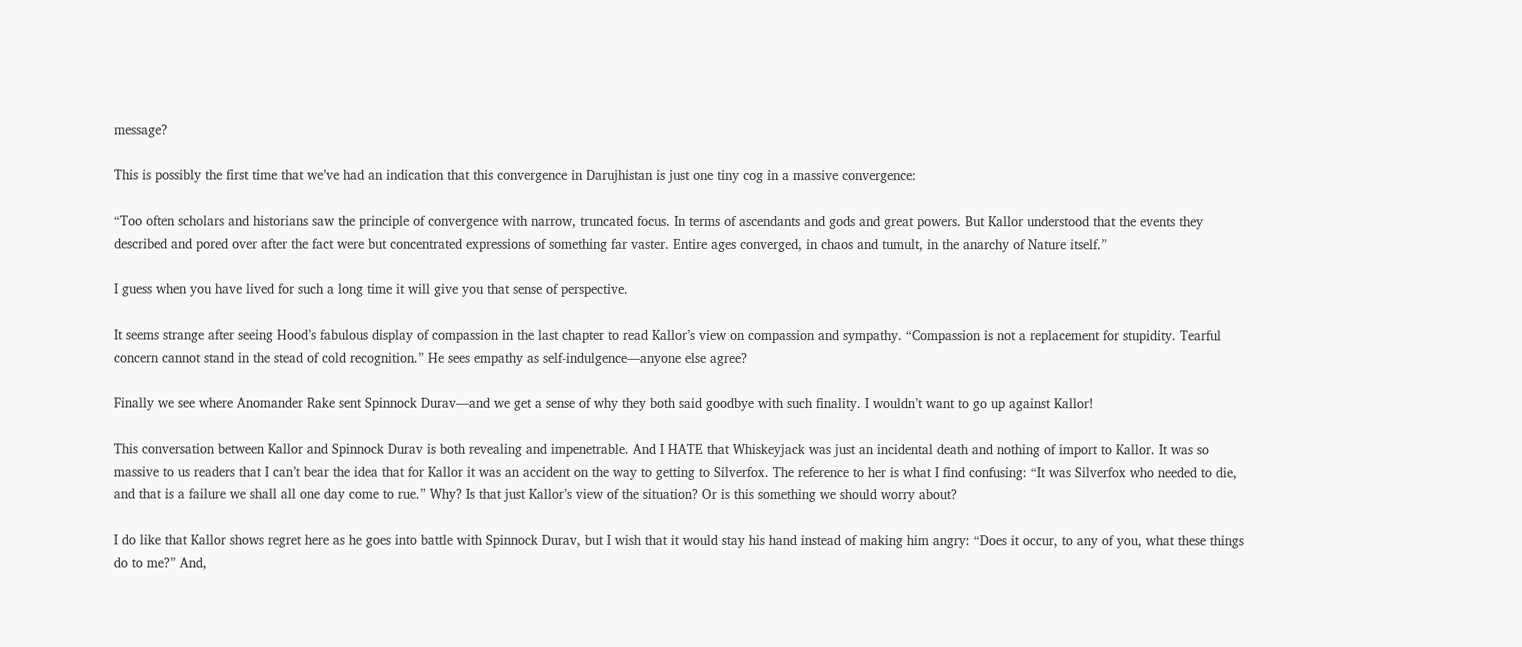message?

This is possibly the first time that we’ve had an indication that this convergence in Darujhistan is just one tiny cog in a massive convergence:

“Too often scholars and historians saw the principle of convergence with narrow, truncated focus. In terms of ascendants and gods and great powers. But Kallor understood that the events they described and pored over after the fact were but concentrated expressions of something far vaster. Entire ages converged, in chaos and tumult, in the anarchy of Nature itself.”

I guess when you have lived for such a long time it will give you that sense of perspective.

It seems strange after seeing Hood’s fabulous display of compassion in the last chapter to read Kallor’s view on compassion and sympathy. “Compassion is not a replacement for stupidity. Tearful concern cannot stand in the stead of cold recognition.” He sees empathy as self-indulgence—anyone else agree?

Finally we see where Anomander Rake sent Spinnock Durav—and we get a sense of why they both said goodbye with such finality. I wouldn’t want to go up against Kallor!

This conversation between Kallor and Spinnock Durav is both revealing and impenetrable. And I HATE that Whiskeyjack was just an incidental death and nothing of import to Kallor. It was so massive to us readers that I can’t bear the idea that for Kallor it was an accident on the way to getting to Silverfox. The reference to her is what I find confusing: “It was Silverfox who needed to die, and that is a failure we shall all one day come to rue.” Why? Is that just Kallor’s view of the situation? Or is this something we should worry about?

I do like that Kallor shows regret here as he goes into battle with Spinnock Durav, but I wish that it would stay his hand instead of making him angry: “Does it occur, to any of you, what these things do to me?” And,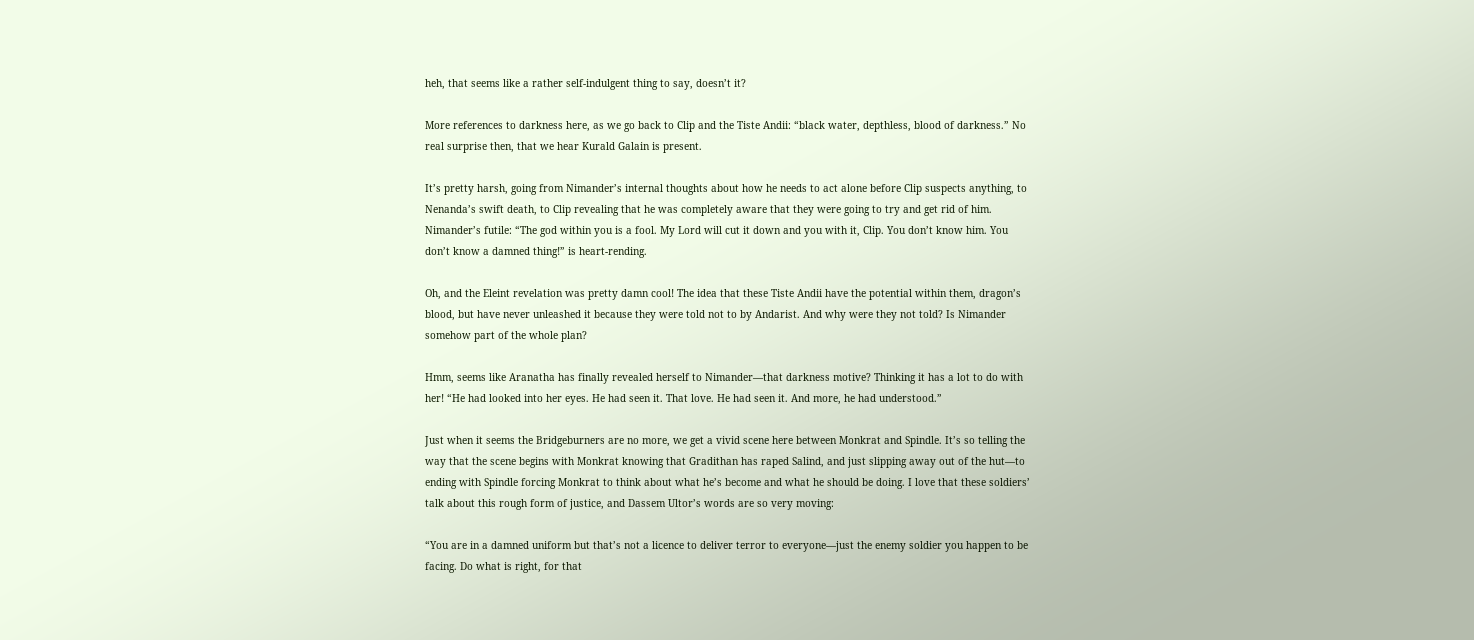heh, that seems like a rather self-indulgent thing to say, doesn’t it?

More references to darkness here, as we go back to Clip and the Tiste Andii: “black water, depthless, blood of darkness.” No real surprise then, that we hear Kurald Galain is present.

It’s pretty harsh, going from Nimander’s internal thoughts about how he needs to act alone before Clip suspects anything, to Nenanda’s swift death, to Clip revealing that he was completely aware that they were going to try and get rid of him. Nimander’s futile: “The god within you is a fool. My Lord will cut it down and you with it, Clip. You don’t know him. You don’t know a damned thing!” is heart-rending.

Oh, and the Eleint revelation was pretty damn cool! The idea that these Tiste Andii have the potential within them, dragon’s blood, but have never unleashed it because they were told not to by Andarist. And why were they not told? Is Nimander somehow part of the whole plan?

Hmm, seems like Aranatha has finally revealed herself to Nimander—that darkness motive? Thinking it has a lot to do with her! “He had looked into her eyes. He had seen it. That love. He had seen it. And more, he had understood.”

Just when it seems the Bridgeburners are no more, we get a vivid scene here between Monkrat and Spindle. It’s so telling the way that the scene begins with Monkrat knowing that Gradithan has raped Salind, and just slipping away out of the hut—to ending with Spindle forcing Monkrat to think about what he’s become and what he should be doing. I love that these soldiers’ talk about this rough form of justice, and Dassem Ultor’s words are so very moving:

“You are in a damned uniform but that’s not a licence to deliver terror to everyone—just the enemy soldier you happen to be facing. Do what is right, for that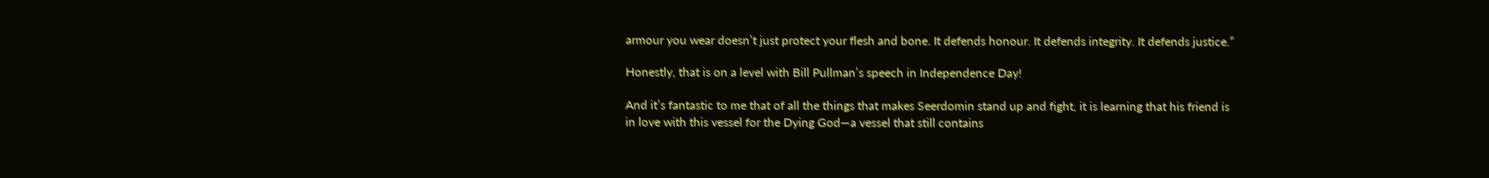armour you wear doesn’t just protect your flesh and bone. It defends honour. It defends integrity. It defends justice.”

Honestly, that is on a level with Bill Pullman’s speech in Independence Day!

And it’s fantastic to me that of all the things that makes Seerdomin stand up and fight, it is learning that his friend is in love with this vessel for the Dying God—a vessel that still contains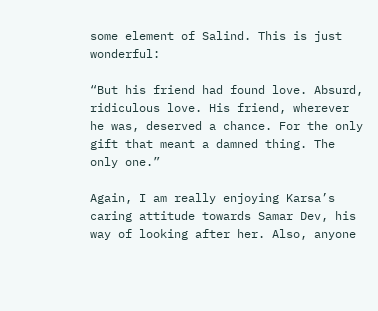some element of Salind. This is just wonderful:

“But his friend had found love. Absurd, ridiculous love. His friend, wherever he was, deserved a chance. For the only gift that meant a damned thing. The only one.”

Again, I am really enjoying Karsa’s caring attitude towards Samar Dev, his way of looking after her. Also, anyone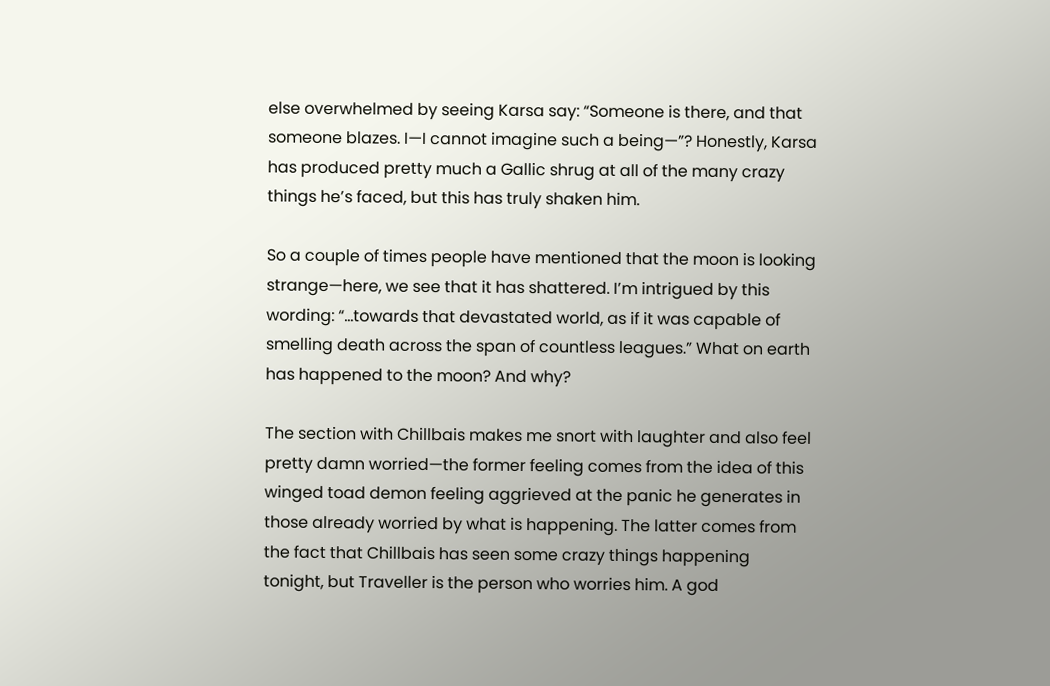else overwhelmed by seeing Karsa say: “Someone is there, and that someone blazes. I—I cannot imagine such a being—”? Honestly, Karsa has produced pretty much a Gallic shrug at all of the many crazy things he’s faced, but this has truly shaken him.

So a couple of times people have mentioned that the moon is looking strange—here, we see that it has shattered. I’m intrigued by this wording: “…towards that devastated world, as if it was capable of smelling death across the span of countless leagues.” What on earth has happened to the moon? And why?

The section with Chillbais makes me snort with laughter and also feel pretty damn worried—the former feeling comes from the idea of this winged toad demon feeling aggrieved at the panic he generates in those already worried by what is happening. The latter comes from the fact that Chillbais has seen some crazy things happening tonight, but Traveller is the person who worries him. A god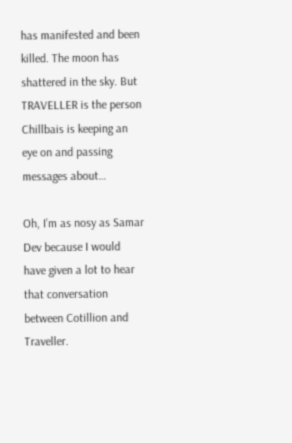has manifested and been killed. The moon has shattered in the sky. But TRAVELLER is the person Chillbais is keeping an eye on and passing messages about…

Oh, I’m as nosy as Samar Dev because I would have given a lot to hear that conversation between Cotillion and Traveller.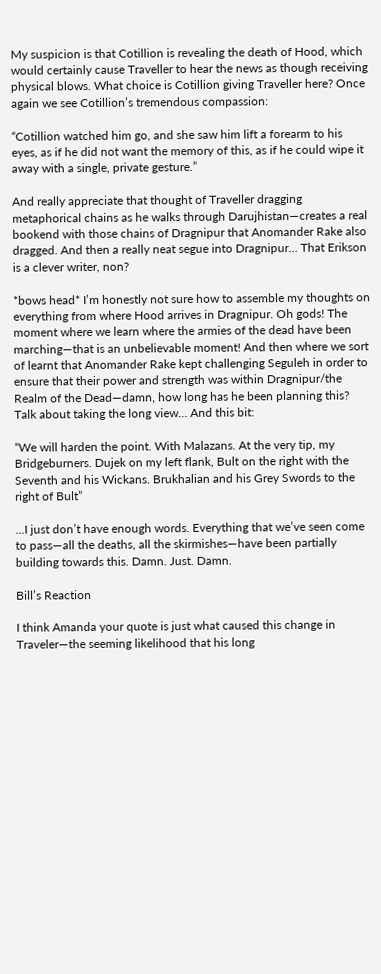My suspicion is that Cotillion is revealing the death of Hood, which would certainly cause Traveller to hear the news as though receiving physical blows. What choice is Cotillion giving Traveller here? Once again we see Cotillion’s tremendous compassion:

“Cotillion watched him go, and she saw him lift a forearm to his eyes, as if he did not want the memory of this, as if he could wipe it away with a single, private gesture.”

And really appreciate that thought of Traveller dragging metaphorical chains as he walks through Darujhistan—creates a real bookend with those chains of Dragnipur that Anomander Rake also dragged. And then a really neat segue into Dragnipur… That Erikson is a clever writer, non?

*bows head* I’m honestly not sure how to assemble my thoughts on everything from where Hood arrives in Dragnipur. Oh gods! The moment where we learn where the armies of the dead have been marching—that is an unbelievable moment! And then where we sort of learnt that Anomander Rake kept challenging Seguleh in order to ensure that their power and strength was within Dragnipur/the Realm of the Dead—damn, how long has he been planning this? Talk about taking the long view… And this bit:

“We will harden the point. With Malazans. At the very tip, my Bridgeburners. Dujek on my left flank, Bult on the right with the Seventh and his Wickans. Brukhalian and his Grey Swords to the right of Bult”

…I just don’t have enough words. Everything that we’ve seen come to pass—all the deaths, all the skirmishes—have been partially building towards this. Damn. Just. Damn.

Bill’s Reaction

I think Amanda your quote is just what caused this change in Traveler—the seeming likelihood that his long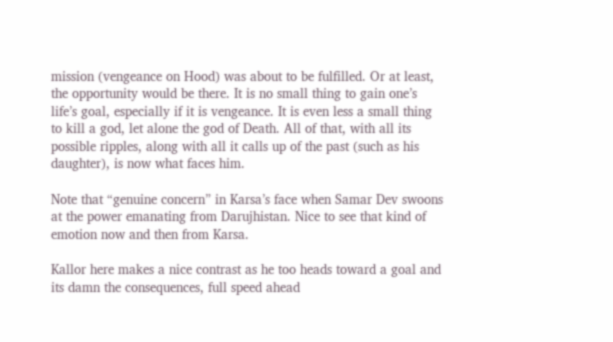mission (vengeance on Hood) was about to be fulfilled. Or at least, the opportunity would be there. It is no small thing to gain one’s life’s goal, especially if it is vengeance. It is even less a small thing to kill a god, let alone the god of Death. All of that, with all its possible ripples, along with all it calls up of the past (such as his daughter), is now what faces him.

Note that “genuine concern” in Karsa’s face when Samar Dev swoons at the power emanating from Darujhistan. Nice to see that kind of emotion now and then from Karsa.

Kallor here makes a nice contrast as he too heads toward a goal and its damn the consequences, full speed ahead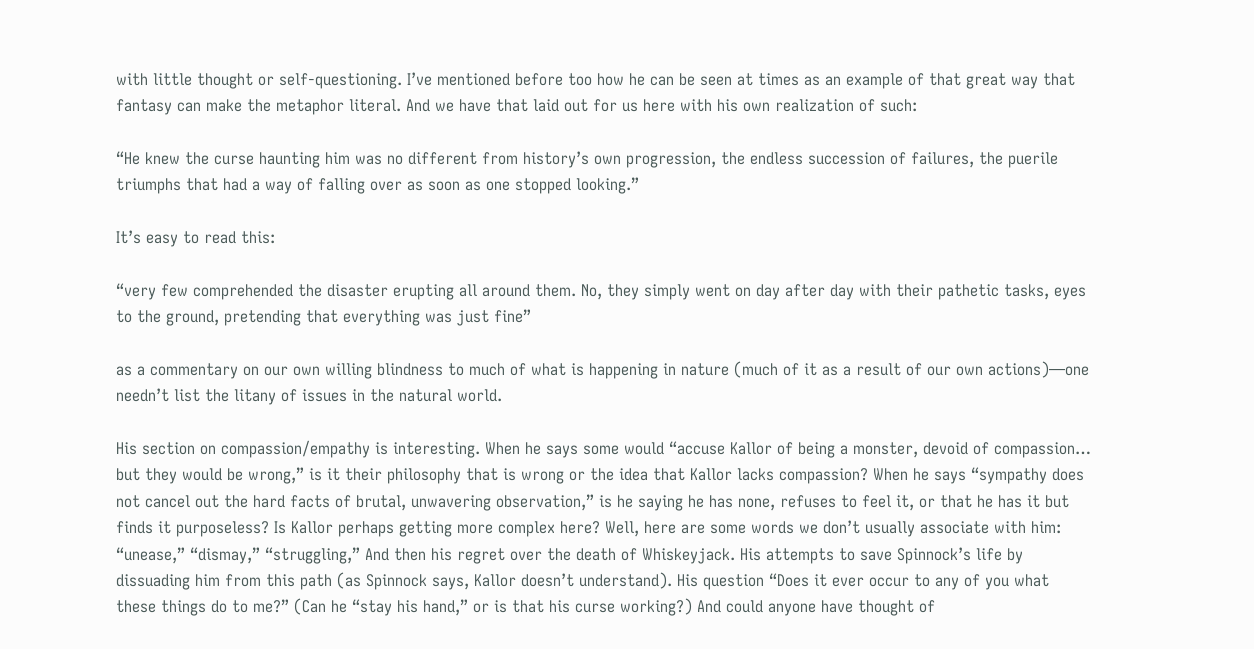with little thought or self-questioning. I’ve mentioned before too how he can be seen at times as an example of that great way that fantasy can make the metaphor literal. And we have that laid out for us here with his own realization of such:

“He knew the curse haunting him was no different from history’s own progression, the endless succession of failures, the puerile triumphs that had a way of falling over as soon as one stopped looking.”

It’s easy to read this:

“very few comprehended the disaster erupting all around them. No, they simply went on day after day with their pathetic tasks, eyes to the ground, pretending that everything was just fine”

as a commentary on our own willing blindness to much of what is happening in nature (much of it as a result of our own actions)—one needn’t list the litany of issues in the natural world.

His section on compassion/empathy is interesting. When he says some would “accuse Kallor of being a monster, devoid of compassion… but they would be wrong,” is it their philosophy that is wrong or the idea that Kallor lacks compassion? When he says “sympathy does not cancel out the hard facts of brutal, unwavering observation,” is he saying he has none, refuses to feel it, or that he has it but finds it purposeless? Is Kallor perhaps getting more complex here? Well, here are some words we don’t usually associate with him: “unease,” “dismay,” “struggling,” And then his regret over the death of Whiskeyjack. His attempts to save Spinnock’s life by dissuading him from this path (as Spinnock says, Kallor doesn’t understand). His question “Does it ever occur to any of you what these things do to me?” (Can he “stay his hand,” or is that his curse working?) And could anyone have thought of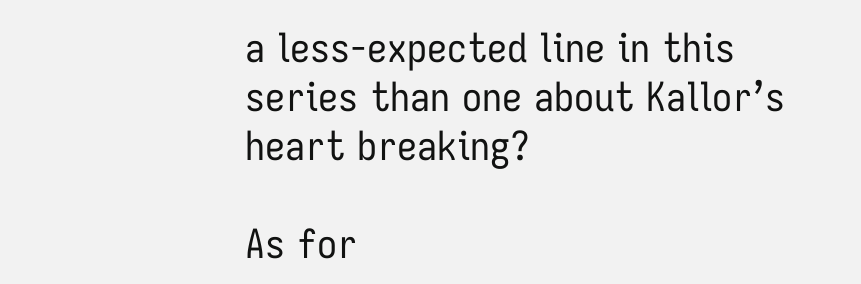a less-expected line in this series than one about Kallor’s heart breaking?

As for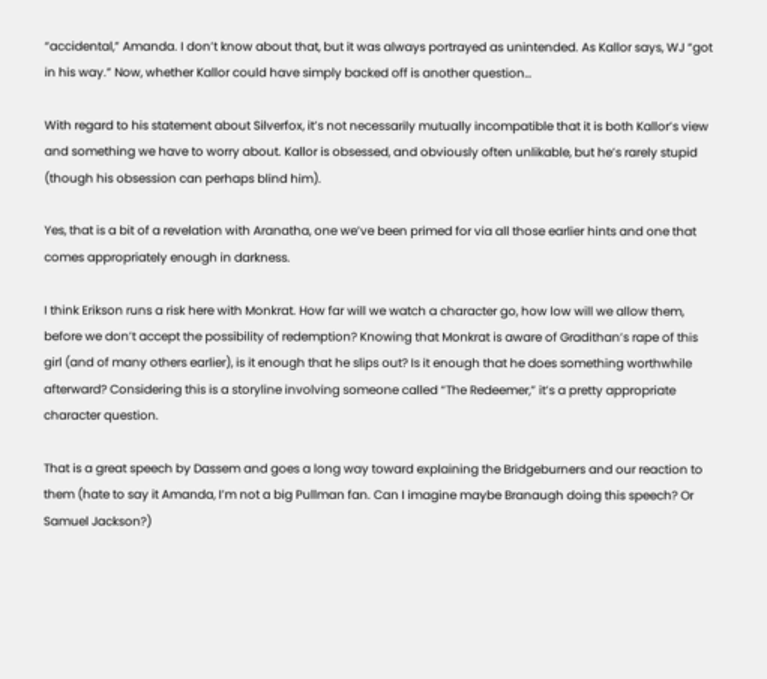“accidental,” Amanda. I don’t know about that, but it was always portrayed as unintended. As Kallor says, WJ “got in his way.” Now, whether Kallor could have simply backed off is another question…

With regard to his statement about Silverfox, it’s not necessarily mutually incompatible that it is both Kallor’s view and something we have to worry about. Kallor is obsessed, and obviously often unlikable, but he’s rarely stupid (though his obsession can perhaps blind him).

Yes, that is a bit of a revelation with Aranatha, one we’ve been primed for via all those earlier hints and one that comes appropriately enough in darkness.

I think Erikson runs a risk here with Monkrat. How far will we watch a character go, how low will we allow them, before we don’t accept the possibility of redemption? Knowing that Monkrat is aware of Gradithan’s rape of this girl (and of many others earlier), is it enough that he slips out? Is it enough that he does something worthwhile afterward? Considering this is a storyline involving someone called “The Redeemer,” it’s a pretty appropriate character question.

That is a great speech by Dassem and goes a long way toward explaining the Bridgeburners and our reaction to them (hate to say it Amanda, I’m not a big Pullman fan. Can I imagine maybe Branaugh doing this speech? Or Samuel Jackson?)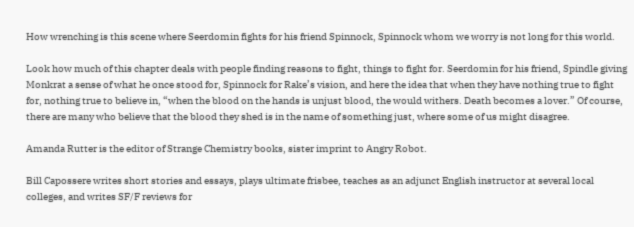How wrenching is this scene where Seerdomin fights for his friend Spinnock, Spinnock whom we worry is not long for this world.

Look how much of this chapter deals with people finding reasons to fight, things to fight for. Seerdomin for his friend, Spindle giving Monkrat a sense of what he once stood for, Spinnock for Rake’s vision, and here the idea that when they have nothing true to fight for, nothing true to believe in, “when the blood on the hands is unjust blood, the would withers. Death becomes a lover.” Of course, there are many who believe that the blood they shed is in the name of something just, where some of us might disagree.

Amanda Rutter is the editor of Strange Chemistry books, sister imprint to Angry Robot.

Bill Capossere writes short stories and essays, plays ultimate frisbee, teaches as an adjunct English instructor at several local colleges, and writes SF/F reviews for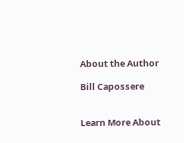About the Author

Bill Capossere


Learn More About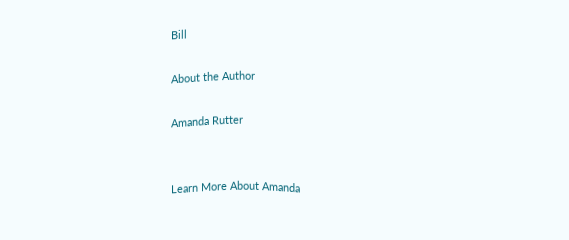Bill

About the Author

Amanda Rutter


Learn More About Amanda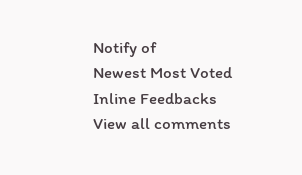Notify of
Newest Most Voted
Inline Feedbacks
View all comments